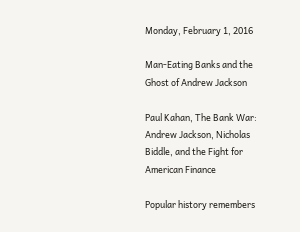Monday, February 1, 2016

Man-Eating Banks and the Ghost of Andrew Jackson

Paul Kahan, The Bank War: Andrew Jackson, Nicholas Biddle, and the Fight for American Finance

Popular history remembers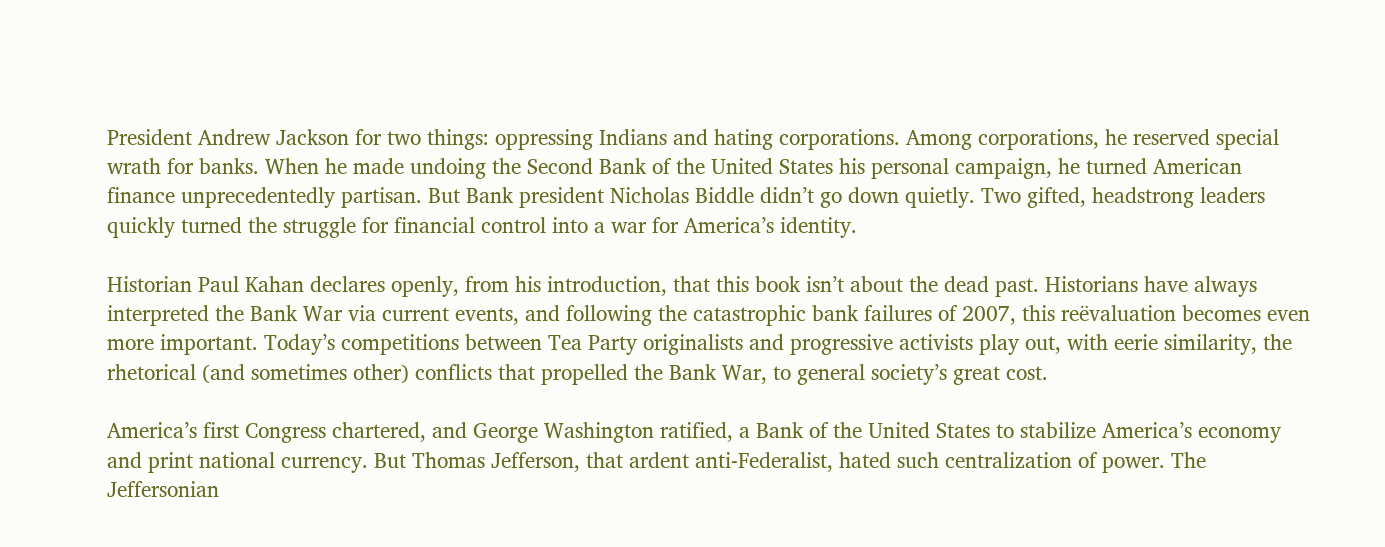President Andrew Jackson for two things: oppressing Indians and hating corporations. Among corporations, he reserved special wrath for banks. When he made undoing the Second Bank of the United States his personal campaign, he turned American finance unprecedentedly partisan. But Bank president Nicholas Biddle didn’t go down quietly. Two gifted, headstrong leaders quickly turned the struggle for financial control into a war for America’s identity.

Historian Paul Kahan declares openly, from his introduction, that this book isn’t about the dead past. Historians have always interpreted the Bank War via current events, and following the catastrophic bank failures of 2007, this reëvaluation becomes even more important. Today’s competitions between Tea Party originalists and progressive activists play out, with eerie similarity, the rhetorical (and sometimes other) conflicts that propelled the Bank War, to general society’s great cost.

America’s first Congress chartered, and George Washington ratified, a Bank of the United States to stabilize America’s economy and print national currency. But Thomas Jefferson, that ardent anti-Federalist, hated such centralization of power. The Jeffersonian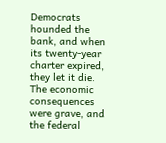Democrats hounded the bank, and when its twenty-year charter expired, they let it die. The economic consequences were grave, and the federal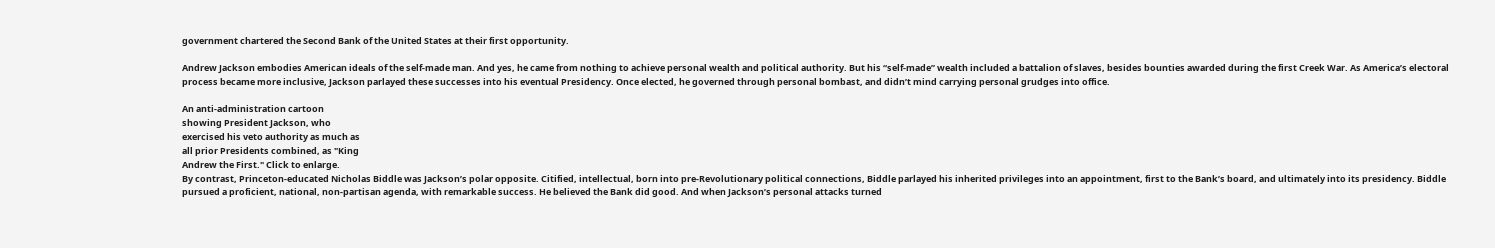government chartered the Second Bank of the United States at their first opportunity.

Andrew Jackson embodies American ideals of the self-made man. And yes, he came from nothing to achieve personal wealth and political authority. But his “self-made” wealth included a battalion of slaves, besides bounties awarded during the first Creek War. As America’s electoral process became more inclusive, Jackson parlayed these successes into his eventual Presidency. Once elected, he governed through personal bombast, and didn’t mind carrying personal grudges into office.

An anti-administration cartoon
showing President Jackson, who
exercised his veto authority as much as
all prior Presidents combined, as "King
Andrew the First." Click to enlarge.
By contrast, Princeton-educated Nicholas Biddle was Jackson’s polar opposite. Citified, intellectual, born into pre-Revolutionary political connections, Biddle parlayed his inherited privileges into an appointment, first to the Bank’s board, and ultimately into its presidency. Biddle pursued a proficient, national, non-partisan agenda, with remarkable success. He believed the Bank did good. And when Jackson’s personal attacks turned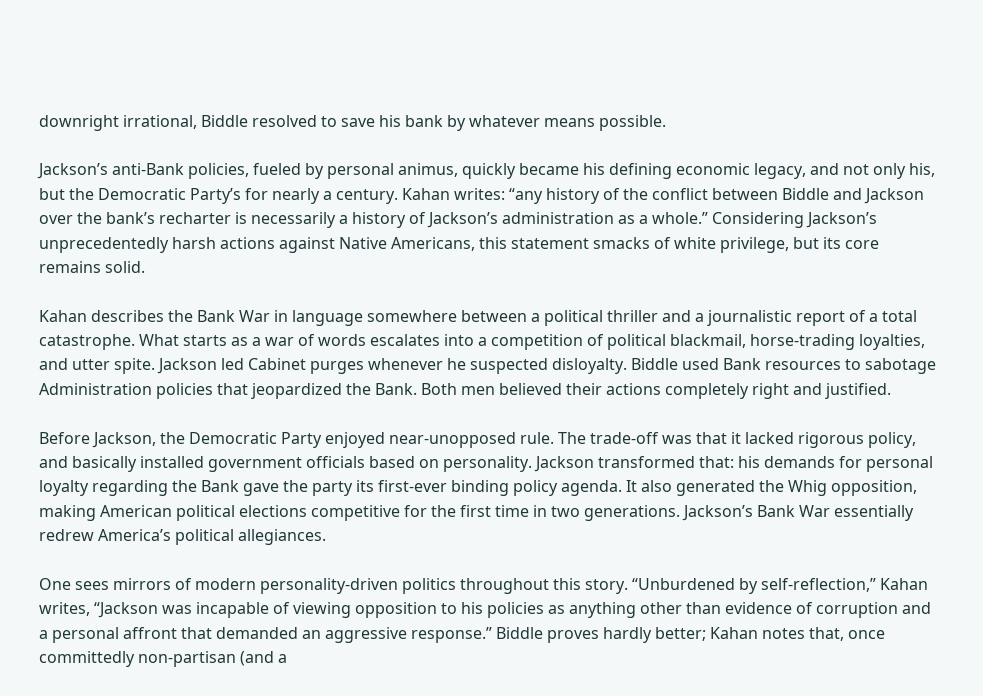downright irrational, Biddle resolved to save his bank by whatever means possible.

Jackson’s anti-Bank policies, fueled by personal animus, quickly became his defining economic legacy, and not only his, but the Democratic Party’s for nearly a century. Kahan writes: “any history of the conflict between Biddle and Jackson over the bank’s recharter is necessarily a history of Jackson’s administration as a whole.” Considering Jackson’s unprecedentedly harsh actions against Native Americans, this statement smacks of white privilege, but its core remains solid.

Kahan describes the Bank War in language somewhere between a political thriller and a journalistic report of a total catastrophe. What starts as a war of words escalates into a competition of political blackmail, horse-trading loyalties, and utter spite. Jackson led Cabinet purges whenever he suspected disloyalty. Biddle used Bank resources to sabotage Administration policies that jeopardized the Bank. Both men believed their actions completely right and justified.

Before Jackson, the Democratic Party enjoyed near-unopposed rule. The trade-off was that it lacked rigorous policy, and basically installed government officials based on personality. Jackson transformed that: his demands for personal loyalty regarding the Bank gave the party its first-ever binding policy agenda. It also generated the Whig opposition, making American political elections competitive for the first time in two generations. Jackson’s Bank War essentially redrew America’s political allegiances.

One sees mirrors of modern personality-driven politics throughout this story. “Unburdened by self-reflection,” Kahan writes, “Jackson was incapable of viewing opposition to his policies as anything other than evidence of corruption and a personal affront that demanded an aggressive response.” Biddle proves hardly better; Kahan notes that, once committedly non-partisan (and a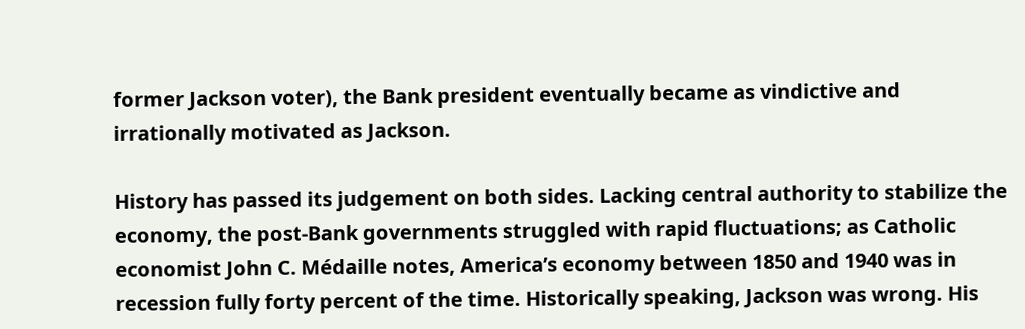former Jackson voter), the Bank president eventually became as vindictive and irrationally motivated as Jackson.

History has passed its judgement on both sides. Lacking central authority to stabilize the economy, the post-Bank governments struggled with rapid fluctuations; as Catholic economist John C. Médaille notes, America’s economy between 1850 and 1940 was in recession fully forty percent of the time. Historically speaking, Jackson was wrong. His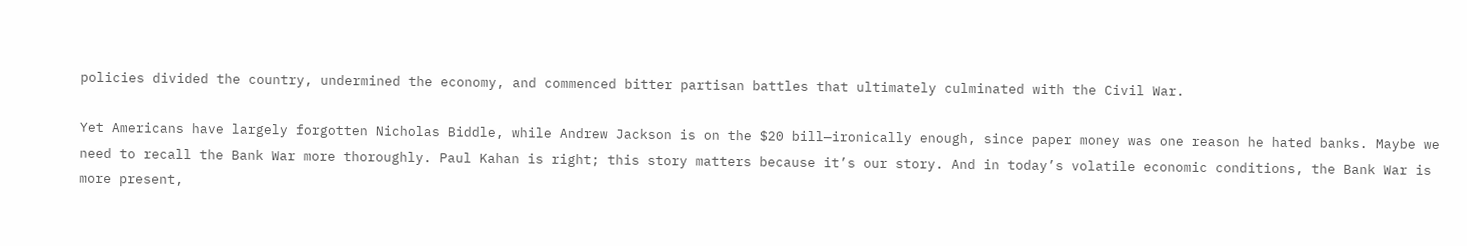policies divided the country, undermined the economy, and commenced bitter partisan battles that ultimately culminated with the Civil War.

Yet Americans have largely forgotten Nicholas Biddle, while Andrew Jackson is on the $20 bill—ironically enough, since paper money was one reason he hated banks. Maybe we need to recall the Bank War more thoroughly. Paul Kahan is right; this story matters because it’s our story. And in today’s volatile economic conditions, the Bank War is more present,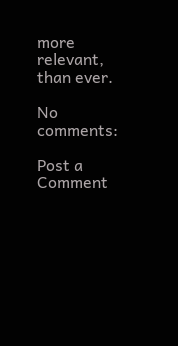more relevant, than ever.

No comments:

Post a Comment